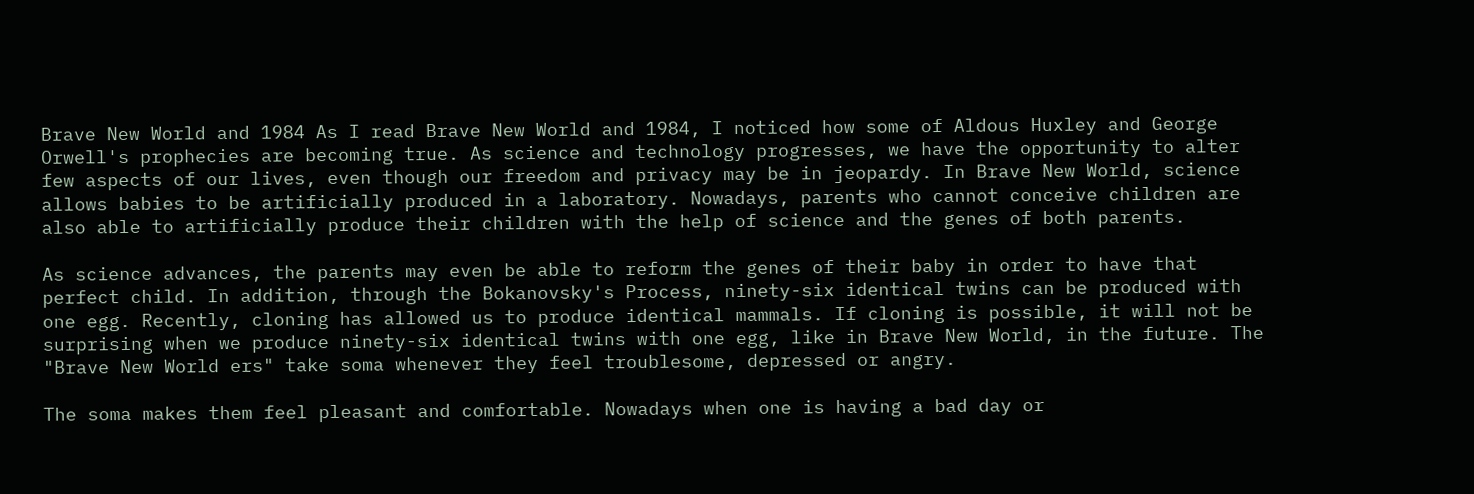Brave New World and 1984 As I read Brave New World and 1984, I noticed how some of Aldous Huxley and George Orwell's prophecies are becoming true. As science and technology progresses, we have the opportunity to alter few aspects of our lives, even though our freedom and privacy may be in jeopardy. In Brave New World, science allows babies to be artificially produced in a laboratory. Nowadays, parents who cannot conceive children are also able to artificially produce their children with the help of science and the genes of both parents.

As science advances, the parents may even be able to reform the genes of their baby in order to have that perfect child. In addition, through the Bokanovsky's Process, ninety-six identical twins can be produced with one egg. Recently, cloning has allowed us to produce identical mammals. If cloning is possible, it will not be surprising when we produce ninety-six identical twins with one egg, like in Brave New World, in the future. The "Brave New World ers" take soma whenever they feel troublesome, depressed or angry.

The soma makes them feel pleasant and comfortable. Nowadays when one is having a bad day or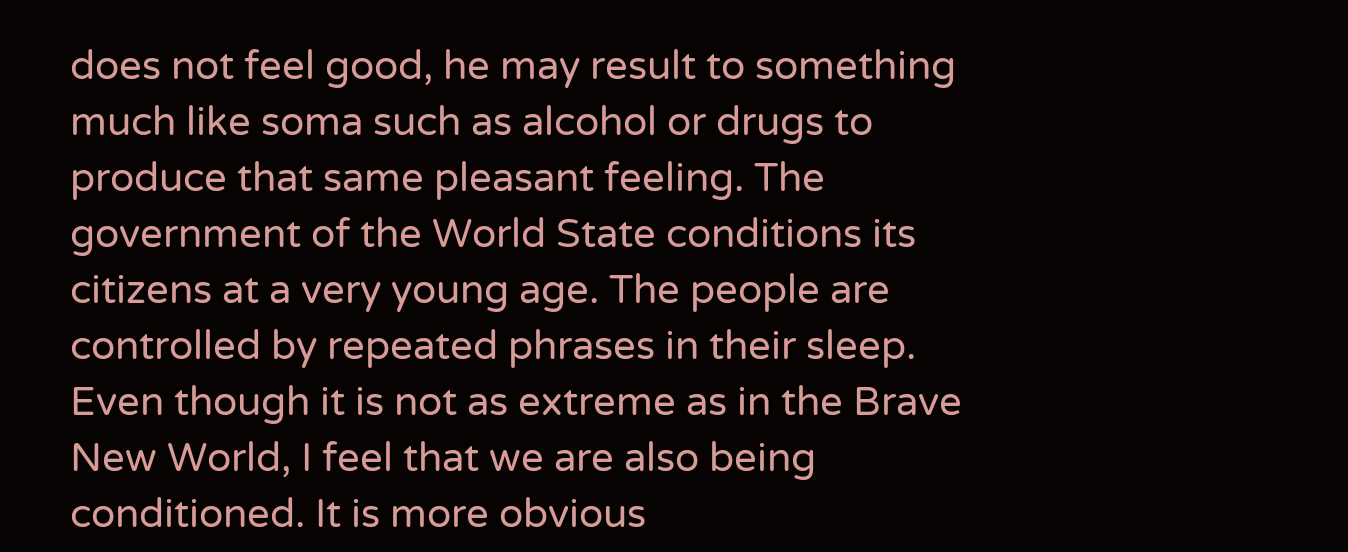does not feel good, he may result to something much like soma such as alcohol or drugs to produce that same pleasant feeling. The government of the World State conditions its citizens at a very young age. The people are controlled by repeated phrases in their sleep. Even though it is not as extreme as in the Brave New World, I feel that we are also being conditioned. It is more obvious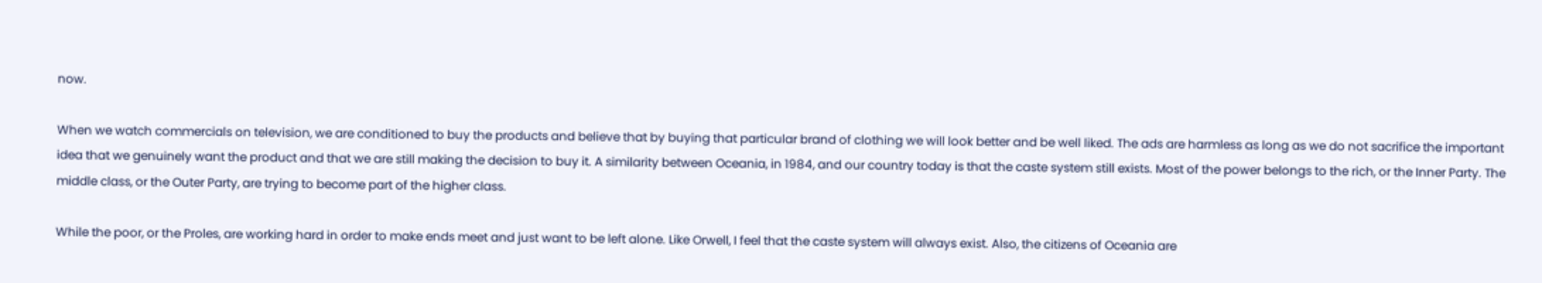now.

When we watch commercials on television, we are conditioned to buy the products and believe that by buying that particular brand of clothing we will look better and be well liked. The ads are harmless as long as we do not sacrifice the important idea that we genuinely want the product and that we are still making the decision to buy it. A similarity between Oceania, in 1984, and our country today is that the caste system still exists. Most of the power belongs to the rich, or the Inner Party. The middle class, or the Outer Party, are trying to become part of the higher class.

While the poor, or the Proles, are working hard in order to make ends meet and just want to be left alone. Like Orwell, I feel that the caste system will always exist. Also, the citizens of Oceania are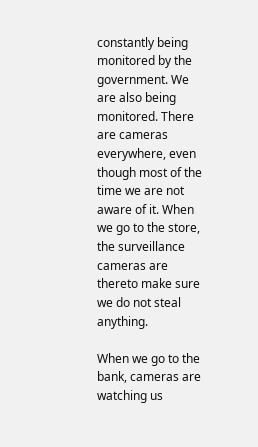constantly being monitored by the government. We are also being monitored. There are cameras everywhere, even though most of the time we are not aware of it. When we go to the store, the surveillance cameras are thereto make sure we do not steal anything.

When we go to the bank, cameras are watching us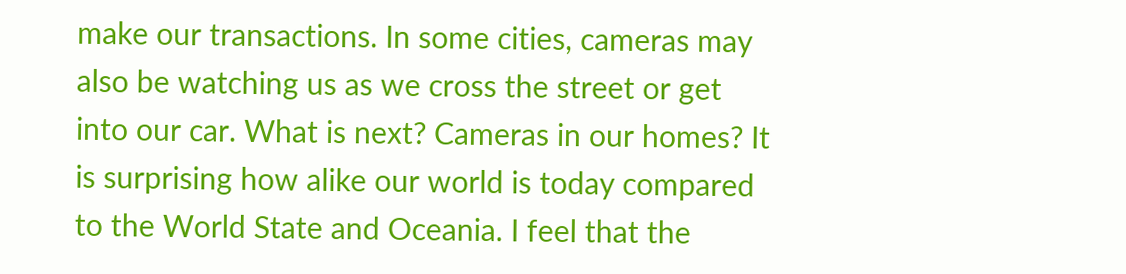make our transactions. In some cities, cameras may also be watching us as we cross the street or get into our car. What is next? Cameras in our homes? It is surprising how alike our world is today compared to the World State and Oceania. I feel that the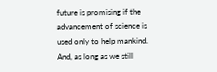future is promising if the advancement of science is used only to help mankind. And, as long as we still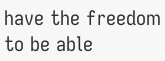have the freedom to be able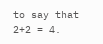to say that 2+2 = 4.